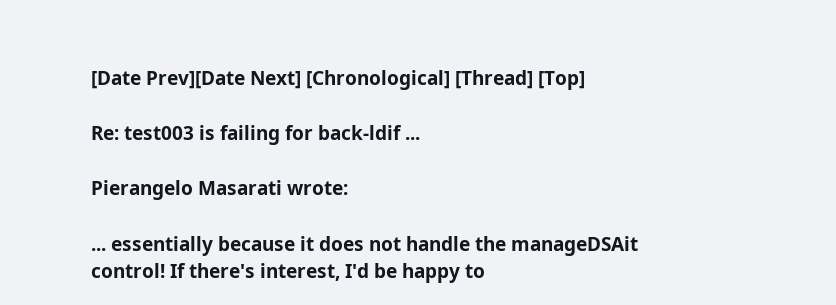[Date Prev][Date Next] [Chronological] [Thread] [Top]

Re: test003 is failing for back-ldif ...

Pierangelo Masarati wrote:

... essentially because it does not handle the manageDSAit control! If there's interest, I'd be happy to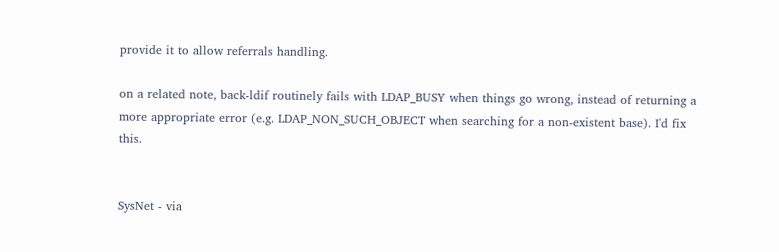provide it to allow referrals handling.

on a related note, back-ldif routinely fails with LDAP_BUSY when things go wrong, instead of returning a more appropriate error (e.g. LDAP_NON_SUCH_OBJECT when searching for a non-existent base). I'd fix this.


SysNet - via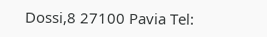Dossi,8 27100 Pavia Tel: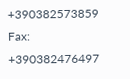+390382573859 Fax: +390382476497